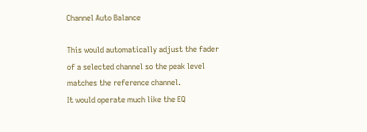Channel Auto Balance

This would automatically adjust the fader of a selected channel so the peak level matches the reference channel.
It would operate much like the EQ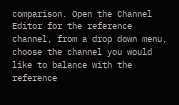comparison. Open the Channel Editor for the reference channel, from a drop down menu, choose the channel you would like to balance with the reference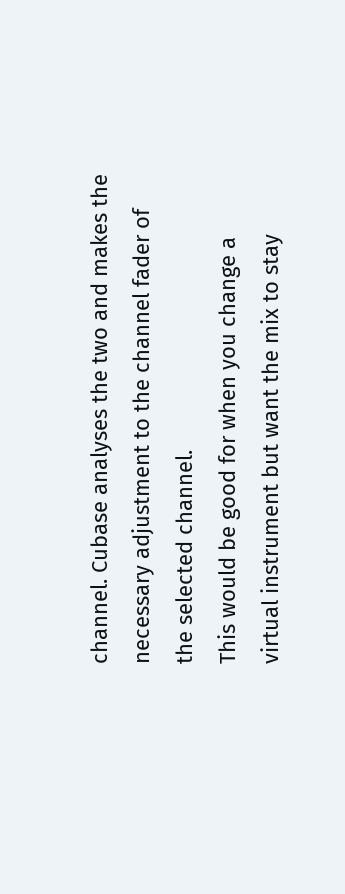channel. Cubase analyses the two and makes the necessary adjustment to the channel fader of the selected channel.
This would be good for when you change a virtual instrument but want the mix to stay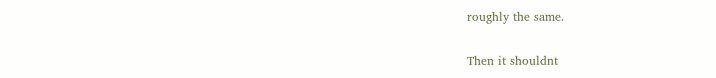roughly the same.

Then it shouldnt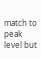match to peak level but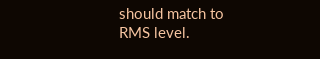should match to RMS level.